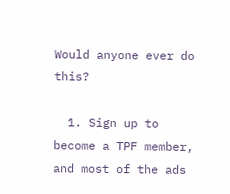Would anyone ever do this?

  1. Sign up to become a TPF member, and most of the ads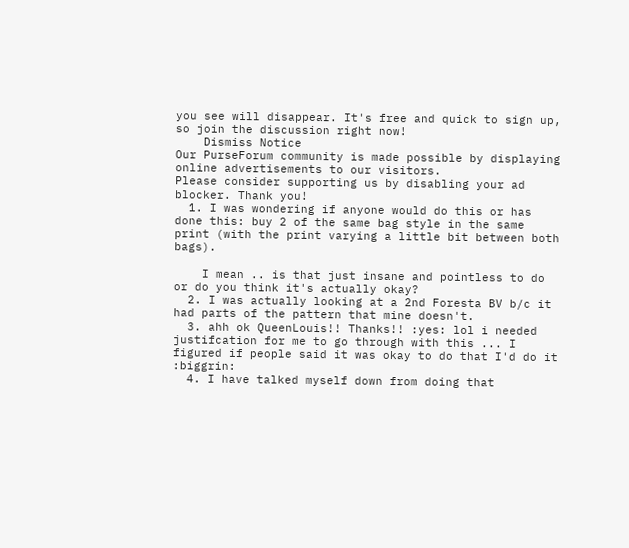you see will disappear. It's free and quick to sign up, so join the discussion right now!
    Dismiss Notice
Our PurseForum community is made possible by displaying online advertisements to our visitors.
Please consider supporting us by disabling your ad blocker. Thank you!
  1. I was wondering if anyone would do this or has done this: buy 2 of the same bag style in the same print (with the print varying a little bit between both bags).

    I mean .. is that just insane and pointless to do or do you think it's actually okay?
  2. I was actually looking at a 2nd Foresta BV b/c it had parts of the pattern that mine doesn't.
  3. ahh ok QueenLouis!! Thanks!! :yes: lol i needed justifcation for me to go through with this ... I figured if people said it was okay to do that I'd do it :biggrin:
  4. I have talked myself down from doing that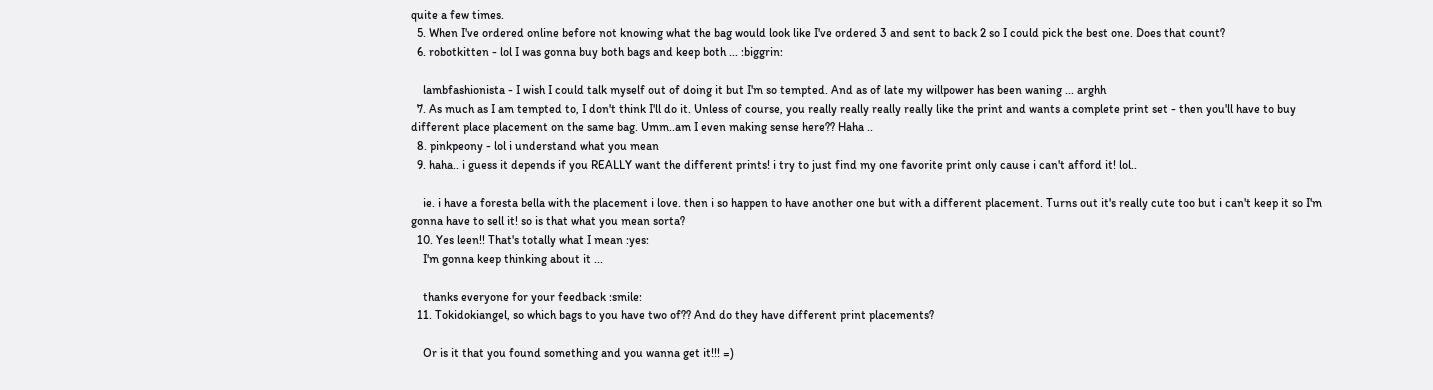quite a few times.
  5. When I've ordered online before not knowing what the bag would look like I've ordered 3 and sent to back 2 so I could pick the best one. Does that count?
  6. robotkitten - lol I was gonna buy both bags and keep both ... :biggrin:

    lambfashionista - I wish I could talk myself out of doing it but I'm so tempted. And as of late my willpower has been waning ... arghh
  7. As much as I am tempted to, I don't think I'll do it. Unless of course, you really really really really like the print and wants a complete print set - then you'll have to buy different place placement on the same bag. Umm..am I even making sense here?? Haha ..
  8. pinkpeony - lol i understand what you mean
  9. haha.. i guess it depends if you REALLY want the different prints! i try to just find my one favorite print only cause i can't afford it! lol..

    ie. i have a foresta bella with the placement i love. then i so happen to have another one but with a different placement. Turns out it's really cute too but i can't keep it so I'm gonna have to sell it! so is that what you mean sorta?
  10. Yes leen!! That's totally what I mean :yes:
    I'm gonna keep thinking about it ...

    thanks everyone for your feedback :smile:
  11. Tokidokiangel, so which bags to you have two of?? And do they have different print placements?

    Or is it that you found something and you wanna get it!!! =)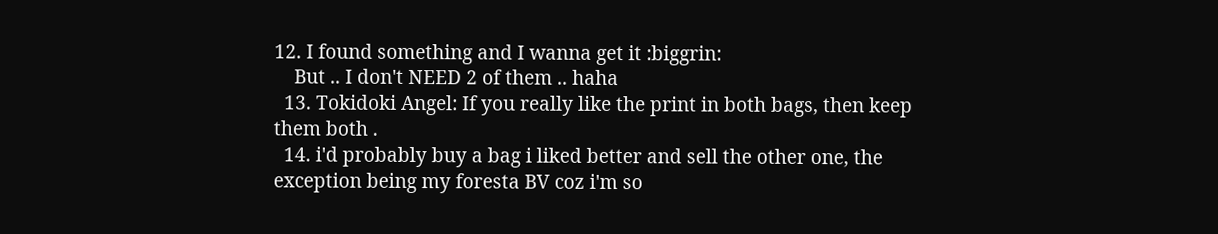12. I found something and I wanna get it :biggrin:
    But .. I don't NEED 2 of them .. haha
  13. Tokidoki Angel: If you really like the print in both bags, then keep them both .
  14. i'd probably buy a bag i liked better and sell the other one, the exception being my foresta BV coz i'm so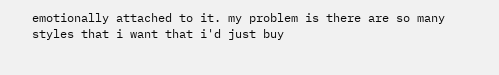emotionally attached to it. my problem is there are so many styles that i want that i'd just buy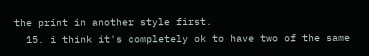the print in another style first.
  15. i think it's completely ok to have two of the same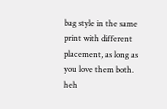bag style in the same print with different placement, as long as you love them both. heh